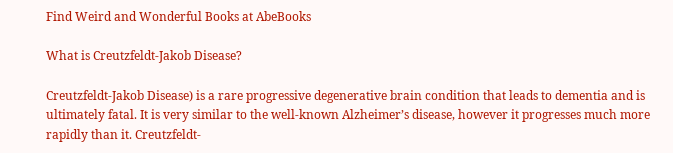Find Weird and Wonderful Books at AbeBooks

What is Creutzfeldt-Jakob Disease?

Creutzfeldt-Jakob Disease) is a rare progressive degenerative brain condition that leads to dementia and is ultimately fatal. It is very similar to the well-known Alzheimer’s disease, however it progresses much more rapidly than it. Creutzfeldt-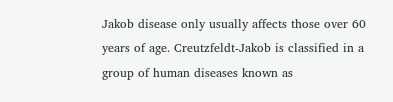Jakob disease only usually affects those over 60 years of age. Creutzfeldt-Jakob is classified in a group of human diseases known as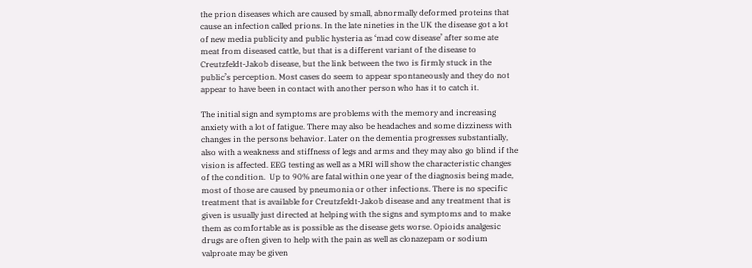the prion diseases which are caused by small, abnormally deformed proteins that cause an infection called prions. In the late nineties in the UK the disease got a lot of new media publicity and public hysteria as ‘mad cow disease’ after some ate meat from diseased cattle, but that is a different variant of the disease to Creutzfeldt-Jakob disease, but the link between the two is firmly stuck in the public’s perception. Most cases do seem to appear spontaneously and they do not appear to have been in contact with another person who has it to catch it.

The initial sign and symptoms are problems with the memory and increasing anxiety with a lot of fatigue. There may also be headaches and some dizziness with changes in the persons behavior. Later on the dementia progresses substantially, also with a weakness and stiffness of legs and arms and they may also go blind if the vision is affected. EEG testing as well as a MRI will show the characteristic changes of the condition.  Up to 90% are fatal within one year of the diagnosis being made, most of those are caused by pneumonia or other infections. There is no specific treatment that is available for Creutzfeldt-Jakob disease and any treatment that is given is usually just directed at helping with the signs and symptoms and to make them as comfortable as is possible as the disease gets worse. Opioids analgesic drugs are often given to help with the pain as well as clonazepam or sodium valproate may be given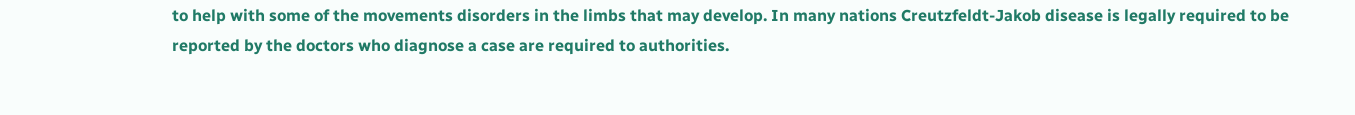to help with some of the movements disorders in the limbs that may develop. In many nations Creutzfeldt-Jakob disease is legally required to be reported by the doctors who diagnose a case are required to authorities.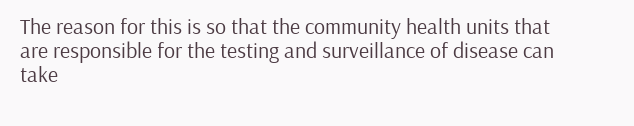The reason for this is so that the community health units that are responsible for the testing and surveillance of disease can take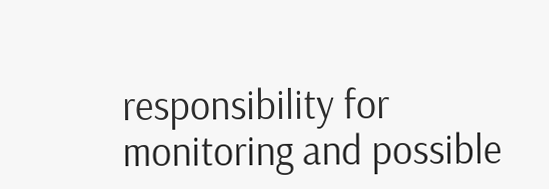responsibility for monitoring and possible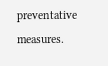preventative measures.